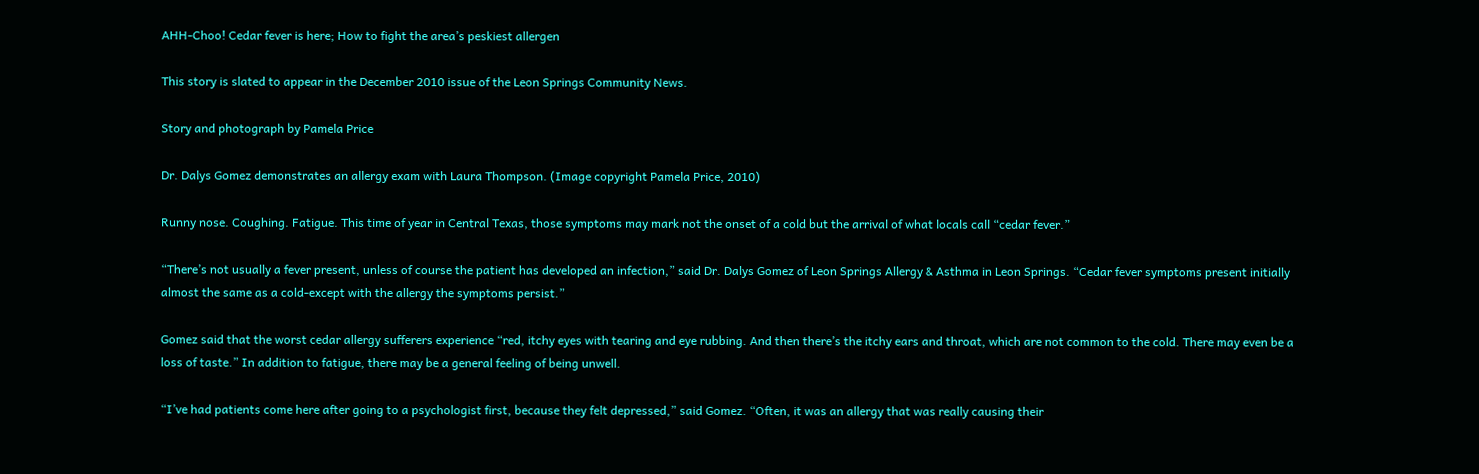AHH-Choo! Cedar fever is here; How to fight the area’s peskiest allergen

This story is slated to appear in the December 2010 issue of the Leon Springs Community News.

Story and photograph by Pamela Price

Dr. Dalys Gomez demonstrates an allergy exam with Laura Thompson. (Image copyright Pamela Price, 2010)

Runny nose. Coughing. Fatigue. This time of year in Central Texas, those symptoms may mark not the onset of a cold but the arrival of what locals call “cedar fever.”

“There’s not usually a fever present, unless of course the patient has developed an infection,” said Dr. Dalys Gomez of Leon Springs Allergy & Asthma in Leon Springs. “Cedar fever symptoms present initially almost the same as a cold-except with the allergy the symptoms persist.”

Gomez said that the worst cedar allergy sufferers experience “red, itchy eyes with tearing and eye rubbing. And then there’s the itchy ears and throat, which are not common to the cold. There may even be a loss of taste.” In addition to fatigue, there may be a general feeling of being unwell.

“I’ve had patients come here after going to a psychologist first, because they felt depressed,” said Gomez. “Often, it was an allergy that was really causing their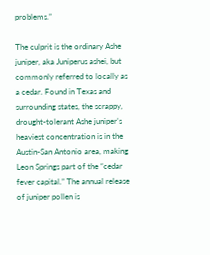problems.”

The culprit is the ordinary Ashe juniper, aka Juniperus ashei, but commonly referred to locally as a cedar. Found in Texas and surrounding states, the scrappy, drought-tolerant Ashe juniper’s heaviest concentration is in the Austin-San Antonio area, making Leon Springs part of the “cedar fever capital.” The annual release of juniper pollen is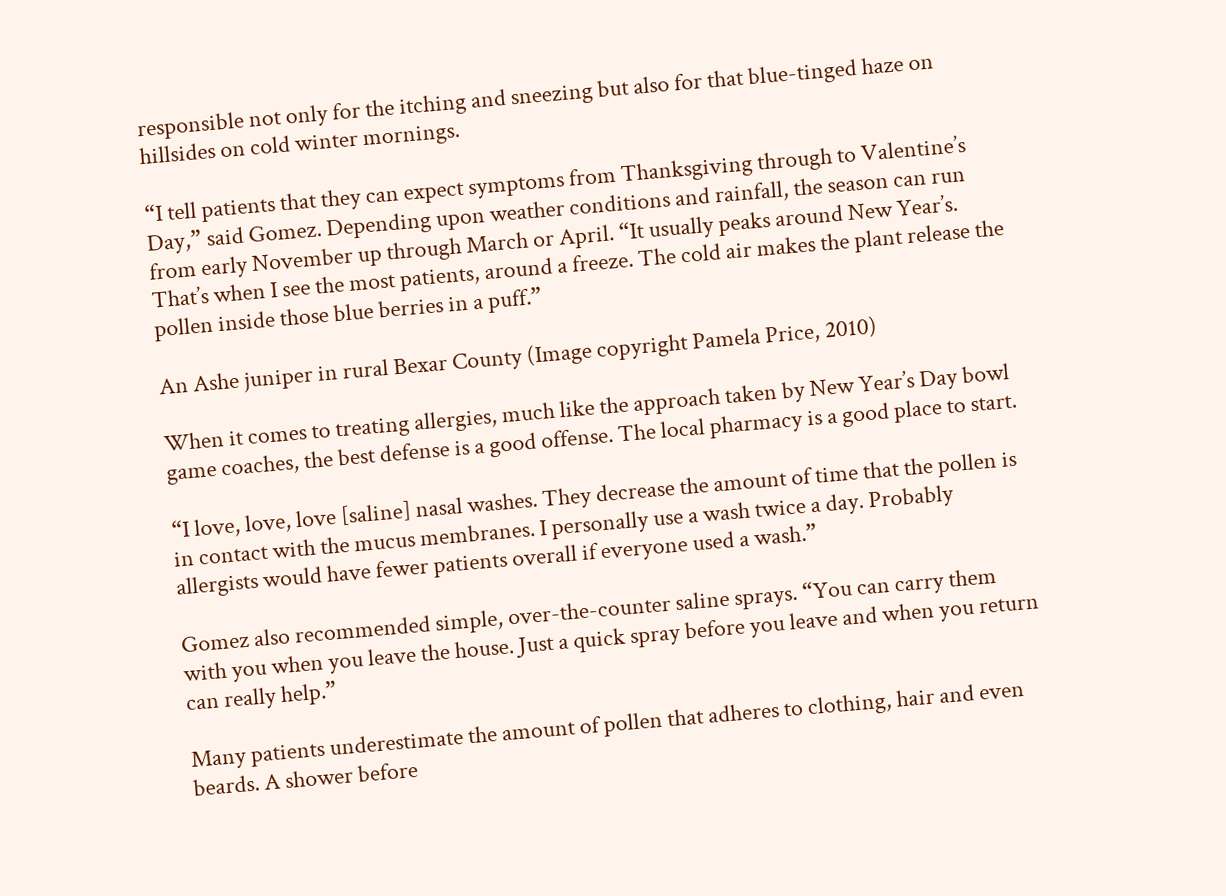responsible not only for the itching and sneezing but also for that blue-tinged haze on hillsides on cold winter mornings.

“I tell patients that they can expect symptoms from Thanksgiving through to Valentine’s Day,” said Gomez. Depending upon weather conditions and rainfall, the season can run from early November up through March or April. “It usually peaks around New Year’s. That’s when I see the most patients, around a freeze. The cold air makes the plant release the pollen inside those blue berries in a puff.”

An Ashe juniper in rural Bexar County (Image copyright Pamela Price, 2010)

When it comes to treating allergies, much like the approach taken by New Year’s Day bowl game coaches, the best defense is a good offense. The local pharmacy is a good place to start.

“I love, love, love [saline] nasal washes. They decrease the amount of time that the pollen is in contact with the mucus membranes. I personally use a wash twice a day. Probably allergists would have fewer patients overall if everyone used a wash.”

Gomez also recommended simple, over-the-counter saline sprays. “You can carry them with you when you leave the house. Just a quick spray before you leave and when you return can really help.”

Many patients underestimate the amount of pollen that adheres to clothing, hair and even beards. A shower before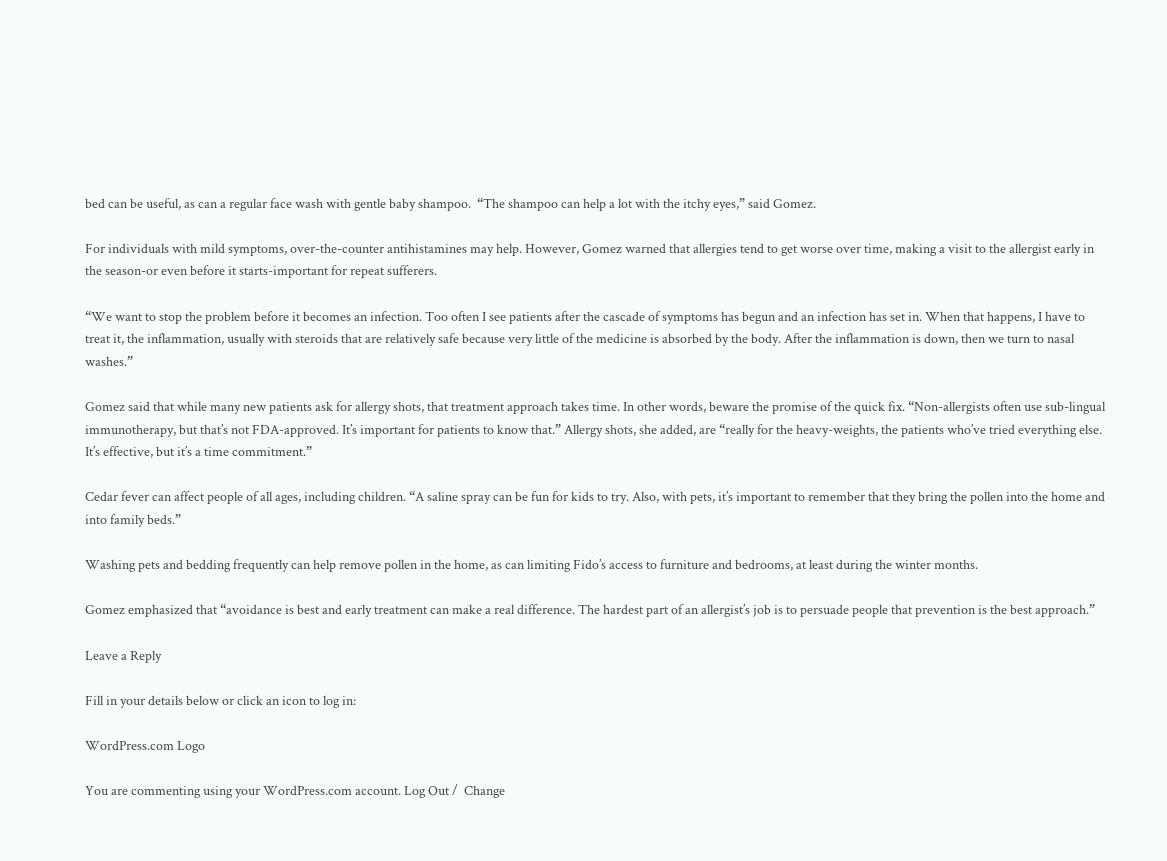bed can be useful, as can a regular face wash with gentle baby shampoo.  “The shampoo can help a lot with the itchy eyes,” said Gomez.

For individuals with mild symptoms, over-the-counter antihistamines may help. However, Gomez warned that allergies tend to get worse over time, making a visit to the allergist early in the season-or even before it starts-important for repeat sufferers.

“We want to stop the problem before it becomes an infection. Too often I see patients after the cascade of symptoms has begun and an infection has set in. When that happens, I have to treat it, the inflammation, usually with steroids that are relatively safe because very little of the medicine is absorbed by the body. After the inflammation is down, then we turn to nasal washes.”

Gomez said that while many new patients ask for allergy shots, that treatment approach takes time. In other words, beware the promise of the quick fix. “Non-allergists often use sub-lingual immunotherapy, but that’s not FDA-approved. It’s important for patients to know that.” Allergy shots, she added, are “really for the heavy-weights, the patients who’ve tried everything else. It’s effective, but it’s a time commitment.”

Cedar fever can affect people of all ages, including children. “A saline spray can be fun for kids to try. Also, with pets, it’s important to remember that they bring the pollen into the home and into family beds.”

Washing pets and bedding frequently can help remove pollen in the home, as can limiting Fido’s access to furniture and bedrooms, at least during the winter months.

Gomez emphasized that “avoidance is best and early treatment can make a real difference. The hardest part of an allergist’s job is to persuade people that prevention is the best approach.”

Leave a Reply

Fill in your details below or click an icon to log in:

WordPress.com Logo

You are commenting using your WordPress.com account. Log Out /  Change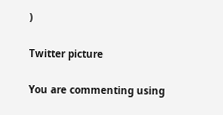)

Twitter picture

You are commenting using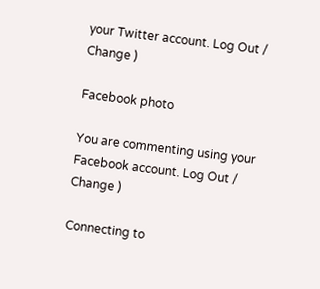your Twitter account. Log Out /  Change )

Facebook photo

You are commenting using your Facebook account. Log Out /  Change )

Connecting to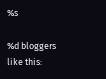%s

%d bloggers like this: